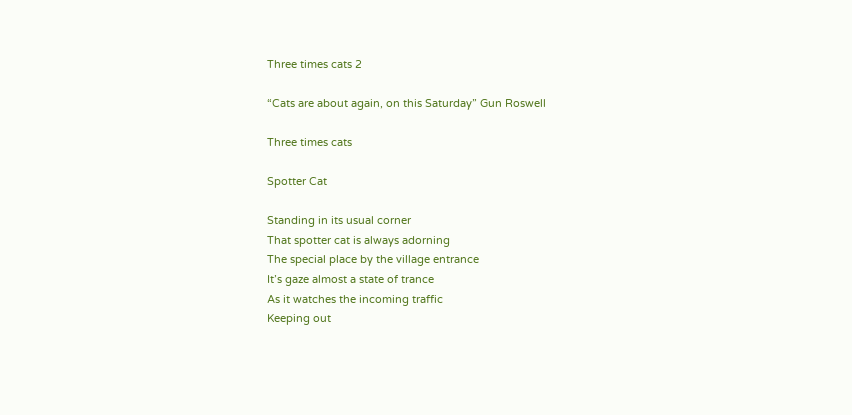Three times cats 2

“Cats are about again, on this Saturday” Gun Roswell

Three times cats

Spotter Cat

Standing in its usual corner
That spotter cat is always adorning
The special place by the village entrance
It’s gaze almost a state of trance
As it watches the incoming traffic
Keeping out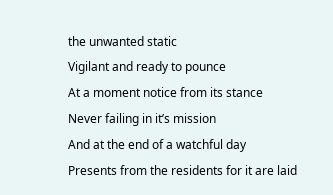the unwanted static
Vigilant and ready to pounce
At a moment notice from its stance
Never failing in it’s mission
And at the end of a watchful day
Presents from the residents for it are laid